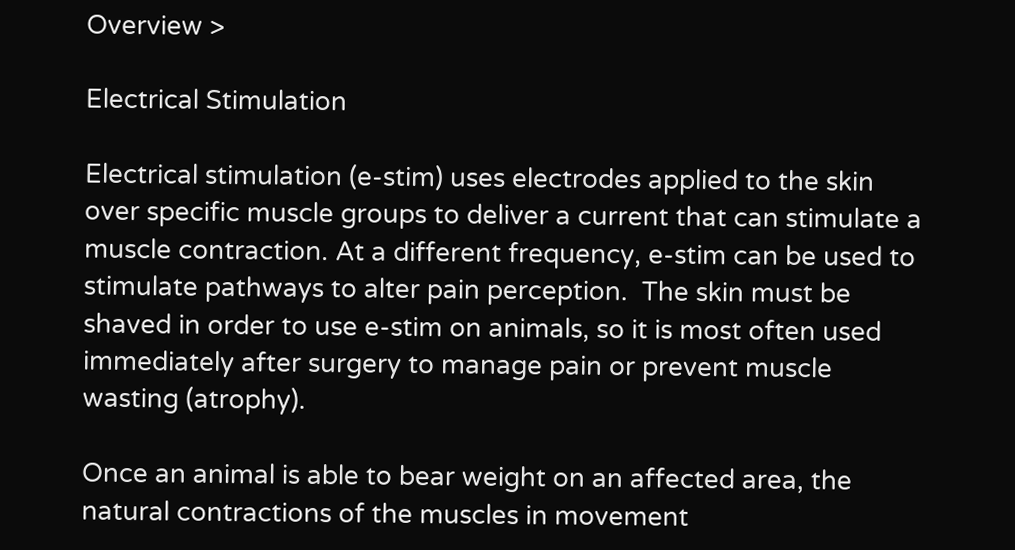Overview >

Electrical Stimulation

Electrical stimulation (e-stim) uses electrodes applied to the skin over specific muscle groups to deliver a current that can stimulate a muscle contraction. At a different frequency, e-stim can be used to stimulate pathways to alter pain perception.  The skin must be shaved in order to use e-stim on animals, so it is most often used immediately after surgery to manage pain or prevent muscle wasting (atrophy).

Once an animal is able to bear weight on an affected area, the natural contractions of the muscles in movement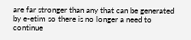are far stronger than any that can be generated by e-etim so there is no longer a need to continue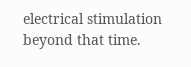electrical stimulation beyond that time.